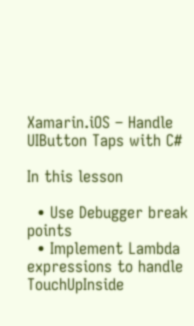Xamarin.iOS – Handle UIButton Taps with C#

In this lesson

  • Use Debugger break points
  • Implement Lambda expressions to handle TouchUpInside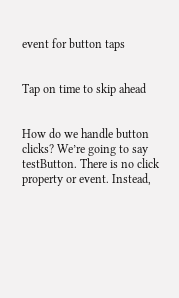event for button taps


Tap on time to skip ahead


How do we handle button clicks? We’re going to say testButton. There is no click property or event. Instead,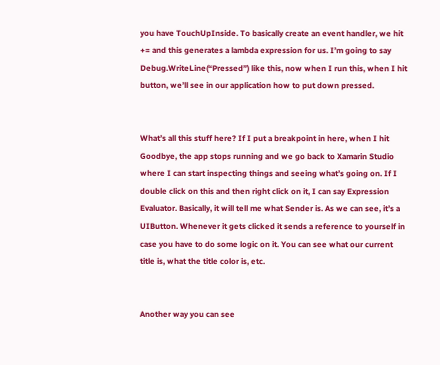you have TouchUpInside. To basically create an event handler, we hit += and this generates a lambda expression for us. I’m going to say Debug.WriteLine(“Pressed”) like this, now when I run this, when I hit button, we’ll see in our application how to put down pressed.


What’s all this stuff here? If I put a breakpoint in here, when I hit Goodbye, the app stops running and we go back to Xamarin Studio where I can start inspecting things and seeing what’s going on. If I double click on this and then right click on it, I can say Expression Evaluator. Basically, it will tell me what Sender is. As we can see, it’s a UIButton. Whenever it gets clicked it sends a reference to yourself in case you have to do some logic on it. You can see what our current title is, what the title color is, etc.


Another way you can see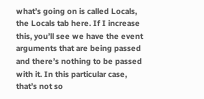what’s going on is called Locals, the Locals tab here. If I increase this, you’ll see we have the event arguments that are being passed and there’s nothing to be passed with it. In this particular case, that’s not so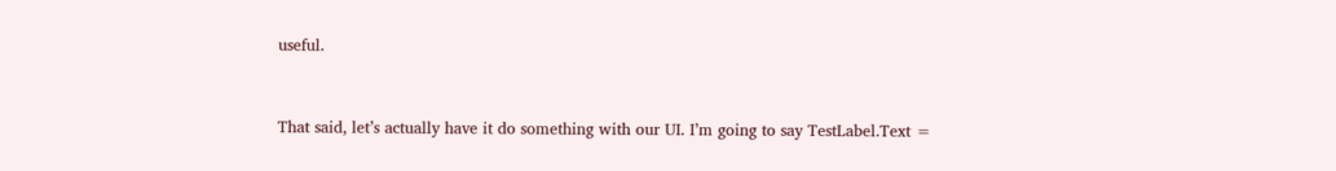useful.


That said, let’s actually have it do something with our UI. I’m going to say TestLabel.Text =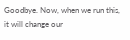Goodbye. Now, when we run this, it will change our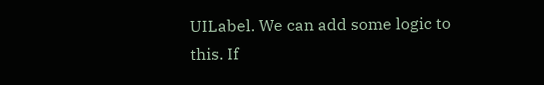UILabel. We can add some logic to this. If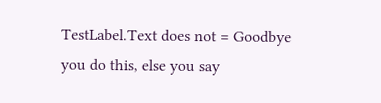TestLabel.Text does not = Goodbye you do this, else you say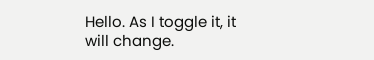Hello. As I toggle it, it will change.